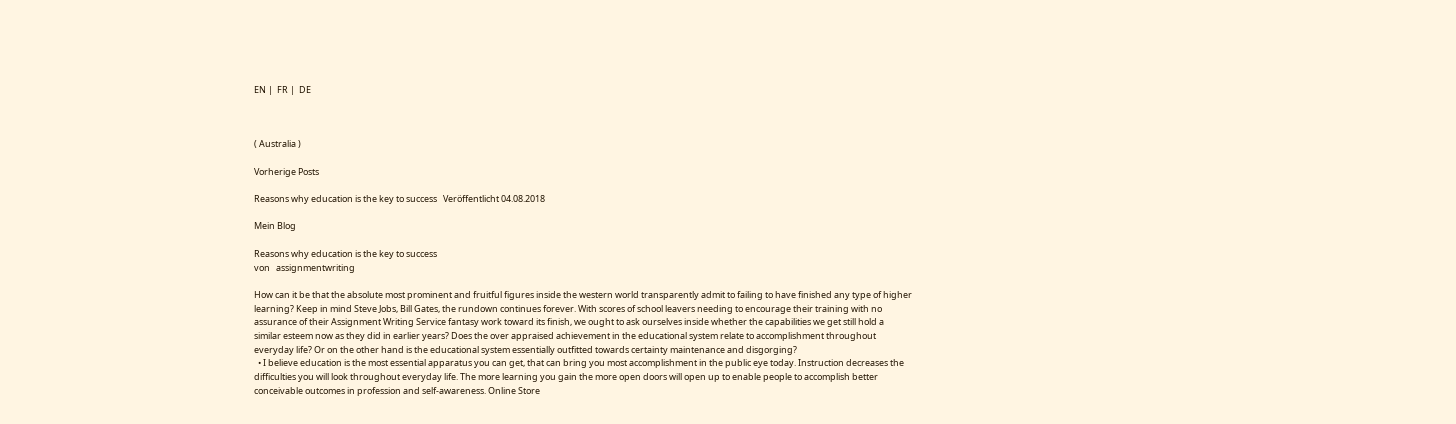EN |  FR |  DE



( Australia )

Vorherige Posts

Reasons why education is the key to success   Veröffentlicht 04.08.2018

Mein Blog

Reasons why education is the key to success
von   assignmentwriting

How can it be that the absolute most prominent and fruitful figures inside the western world transparently admit to failing to have finished any type of higher learning? Keep in mind Steve Jobs, Bill Gates, the rundown continues forever. With scores of school leavers needing to encourage their training with no assurance of their Assignment Writing Service fantasy work toward its finish, we ought to ask ourselves inside whether the capabilities we get still hold a similar esteem now as they did in earlier years? Does the over appraised achievement in the educational system relate to accomplishment throughout everyday life? Or on the other hand is the educational system essentially outfitted towards certainty maintenance and disgorging?
  • I believe education is the most essential apparatus you can get, that can bring you most accomplishment in the public eye today. Instruction decreases the difficulties you will look throughout everyday life. The more learning you gain the more open doors will open up to enable people to accomplish better conceivable outcomes in profession and self-awareness. Online Store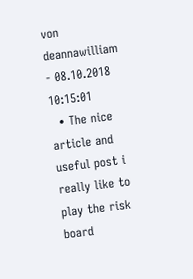von deannawilliam - 08.10.2018 10:15:01
  • The nice article and useful post i really like to play the risk board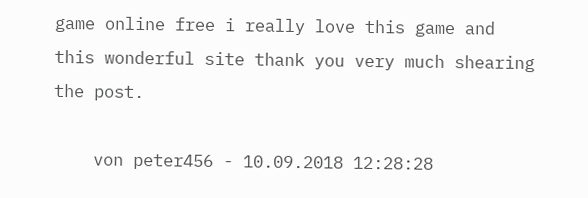game online free i really love this game and this wonderful site thank you very much shearing the post.

    von peter456 - 10.09.2018 12:28:28